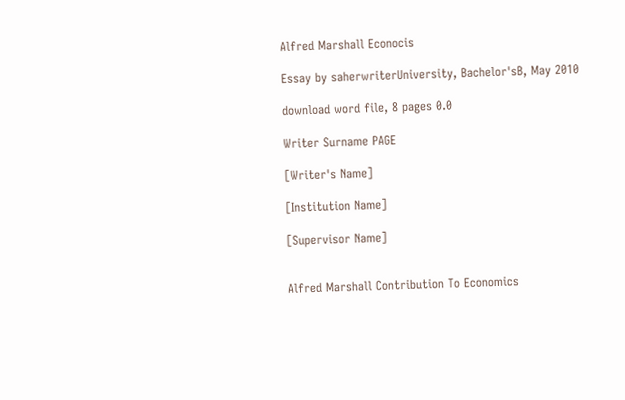Alfred Marshall Econocis

Essay by saherwriterUniversity, Bachelor'sB, May 2010

download word file, 8 pages 0.0

Writer Surname PAGE

[Writer's Name]

[Institution Name]

[Supervisor Name]


Alfred Marshall Contribution To Economics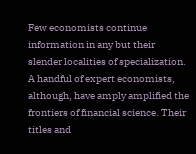Few economists continue information in any but their slender localities of specialization. A handful of expert economists, although, have amply amplified the frontiers of financial science. Their titles and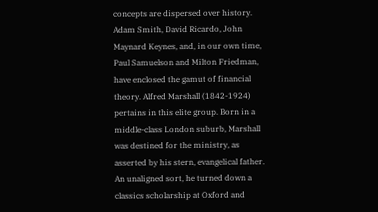concepts are dispersed over history. Adam Smith, David Ricardo, John Maynard Keynes, and, in our own time, Paul Samuelson and Milton Friedman, have enclosed the gamut of financial theory. Alfred Marshall (1842-1924) pertains in this elite group. Born in a middle-class London suburb, Marshall was destined for the ministry, as asserted by his stern, evangelical father. An unaligned sort, he turned down a classics scholarship at Oxford and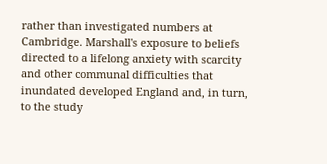rather than investigated numbers at Cambridge. Marshall's exposure to beliefs directed to a lifelong anxiety with scarcity and other communal difficulties that inundated developed England and, in turn, to the study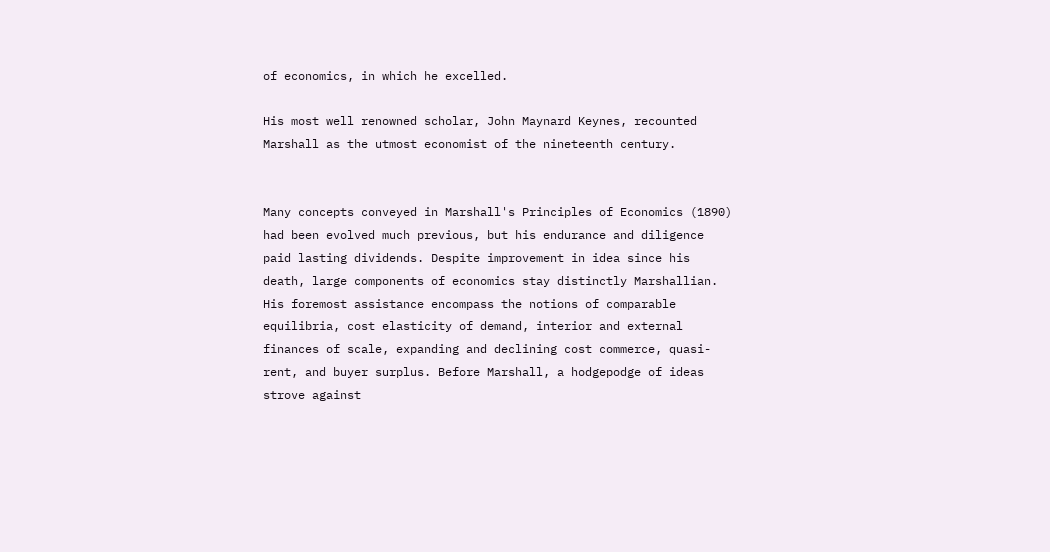of economics, in which he excelled.

His most well renowned scholar, John Maynard Keynes, recounted Marshall as the utmost economist of the nineteenth century.


Many concepts conveyed in Marshall's Principles of Economics (1890) had been evolved much previous, but his endurance and diligence paid lasting dividends. Despite improvement in idea since his death, large components of economics stay distinctly Marshallian. His foremost assistance encompass the notions of comparable equilibria, cost elasticity of demand, interior and external finances of scale, expanding and declining cost commerce, quasi-rent, and buyer surplus. Before Marshall, a hodgepodge of ideas strove against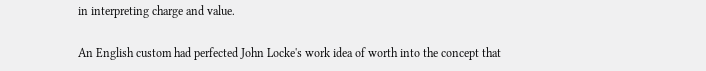in interpreting charge and value.

An English custom had perfected John Locke's work idea of worth into the concept that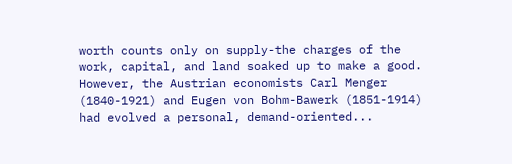worth counts only on supply-the charges of the work, capital, and land soaked up to make a good. However, the Austrian economists Carl Menger (1840-1921) and Eugen von Bohm-Bawerk (1851-1914) had evolved a personal, demand-oriented...